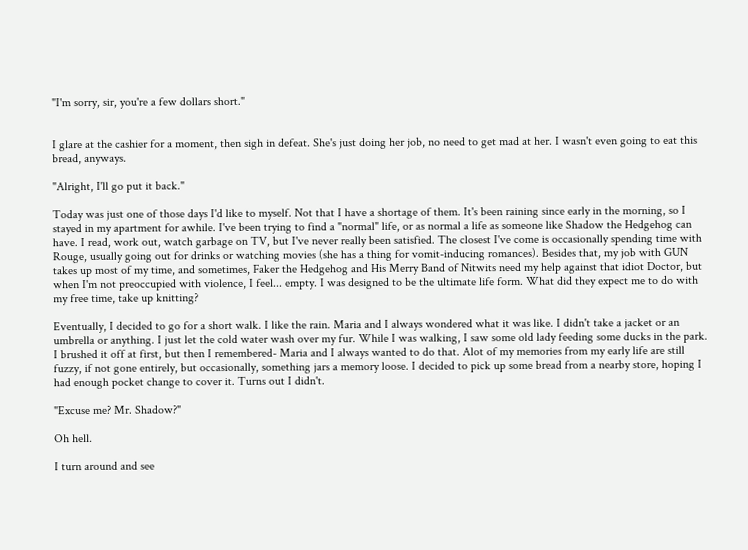"I'm sorry, sir, you're a few dollars short."


I glare at the cashier for a moment, then sigh in defeat. She's just doing her job, no need to get mad at her. I wasn't even going to eat this bread, anyways.

"Alright, I'll go put it back."

Today was just one of those days I'd like to myself. Not that I have a shortage of them. It's been raining since early in the morning, so I stayed in my apartment for awhile. I've been trying to find a "normal" life, or as normal a life as someone like Shadow the Hedgehog can have. I read, work out, watch garbage on TV, but I've never really been satisfied. The closest I've come is occasionally spending time with Rouge, usually going out for drinks or watching movies (she has a thing for vomit-inducing romances). Besides that, my job with GUN takes up most of my time, and sometimes, Faker the Hedgehog and His Merry Band of Nitwits need my help against that idiot Doctor, but when I'm not preoccupied with violence, I feel... empty. I was designed to be the ultimate life form. What did they expect me to do with my free time, take up knitting?

Eventually, I decided to go for a short walk. I like the rain. Maria and I always wondered what it was like. I didn't take a jacket or an umbrella or anything. I just let the cold water wash over my fur. While I was walking, I saw some old lady feeding some ducks in the park. I brushed it off at first, but then I remembered- Maria and I always wanted to do that. Alot of my memories from my early life are still fuzzy, if not gone entirely, but occasionally, something jars a memory loose. I decided to pick up some bread from a nearby store, hoping I had enough pocket change to cover it. Turns out I didn't.

"Excuse me? Mr. Shadow?"

Oh hell.

I turn around and see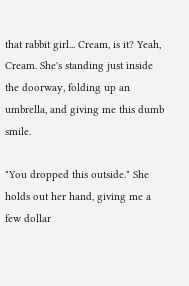that rabbit girl... Cream, is it? Yeah, Cream. She's standing just inside the doorway, folding up an umbrella, and giving me this dumb smile.

"You dropped this outside." She holds out her hand, giving me a few dollar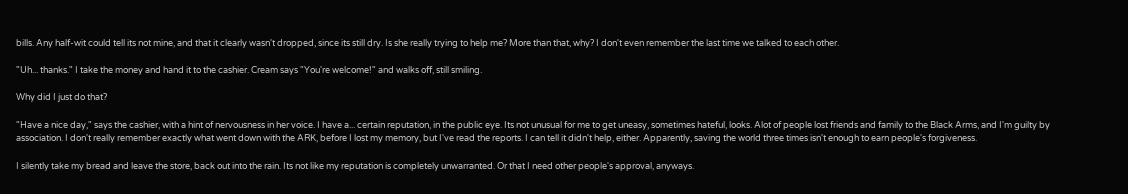bills. Any half-wit could tell its not mine, and that it clearly wasn't dropped, since its still dry. Is she really trying to help me? More than that, why? I don't even remember the last time we talked to each other.

"Uh... thanks." I take the money and hand it to the cashier. Cream says "You're welcome!" and walks off, still smiling.

Why did I just do that?

"Have a nice day," says the cashier, with a hint of nervousness in her voice. I have a... certain reputation, in the public eye. Its not unusual for me to get uneasy, sometimes hateful, looks. Alot of people lost friends and family to the Black Arms, and I'm guilty by association. I don't really remember exactly what went down with the ARK, before I lost my memory, but I've read the reports. I can tell it didn't help, either. Apparently, saving the world three times isn't enough to earn people's forgiveness.

I silently take my bread and leave the store, back out into the rain. Its not like my reputation is completely unwarranted. Or that I need other people's approval, anyways.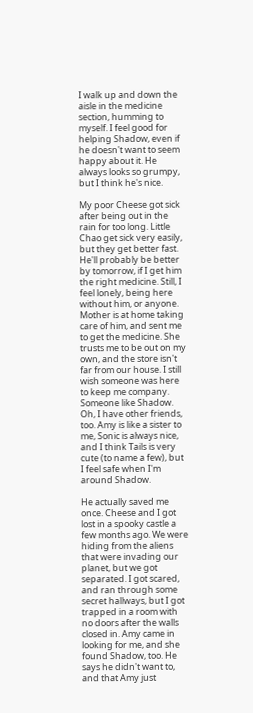I walk up and down the aisle in the medicine section, humming to myself. I feel good for helping Shadow, even if he doesn't want to seem happy about it. He always looks so grumpy, but I think he's nice.

My poor Cheese got sick after being out in the rain for too long. Little Chao get sick very easily, but they get better fast. He'll probably be better by tomorrow, if I get him the right medicine. Still, I feel lonely, being here without him, or anyone. Mother is at home taking care of him, and sent me to get the medicine. She trusts me to be out on my own, and the store isn't far from our house. I still wish someone was here to keep me company. Someone like Shadow. Oh, I have other friends, too. Amy is like a sister to me, Sonic is always nice, and I think Tails is very cute (to name a few), but I feel safe when I'm around Shadow.

He actually saved me once. Cheese and I got lost in a spooky castle a few months ago. We were hiding from the aliens that were invading our planet, but we got separated. I got scared, and ran through some secret hallways, but I got trapped in a room with no doors after the walls closed in. Amy came in looking for me, and she found Shadow, too. He says he didn't want to, and that Amy just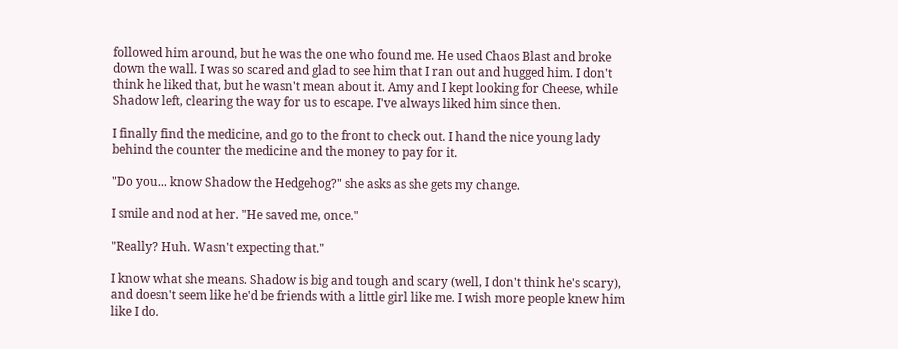followed him around, but he was the one who found me. He used Chaos Blast and broke down the wall. I was so scared and glad to see him that I ran out and hugged him. I don't think he liked that, but he wasn't mean about it. Amy and I kept looking for Cheese, while Shadow left, clearing the way for us to escape. I've always liked him since then.

I finally find the medicine, and go to the front to check out. I hand the nice young lady behind the counter the medicine and the money to pay for it.

"Do you... know Shadow the Hedgehog?" she asks as she gets my change.

I smile and nod at her. "He saved me, once."

"Really? Huh. Wasn't expecting that."

I know what she means. Shadow is big and tough and scary (well, I don't think he's scary), and doesn't seem like he'd be friends with a little girl like me. I wish more people knew him like I do.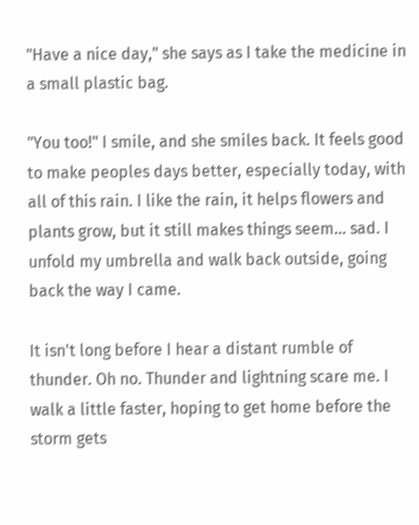"Have a nice day," she says as I take the medicine in a small plastic bag.

"You too!" I smile, and she smiles back. It feels good to make peoples days better, especially today, with all of this rain. I like the rain, it helps flowers and plants grow, but it still makes things seem... sad. I unfold my umbrella and walk back outside, going back the way I came.

It isn't long before I hear a distant rumble of thunder. Oh no. Thunder and lightning scare me. I walk a little faster, hoping to get home before the storm gets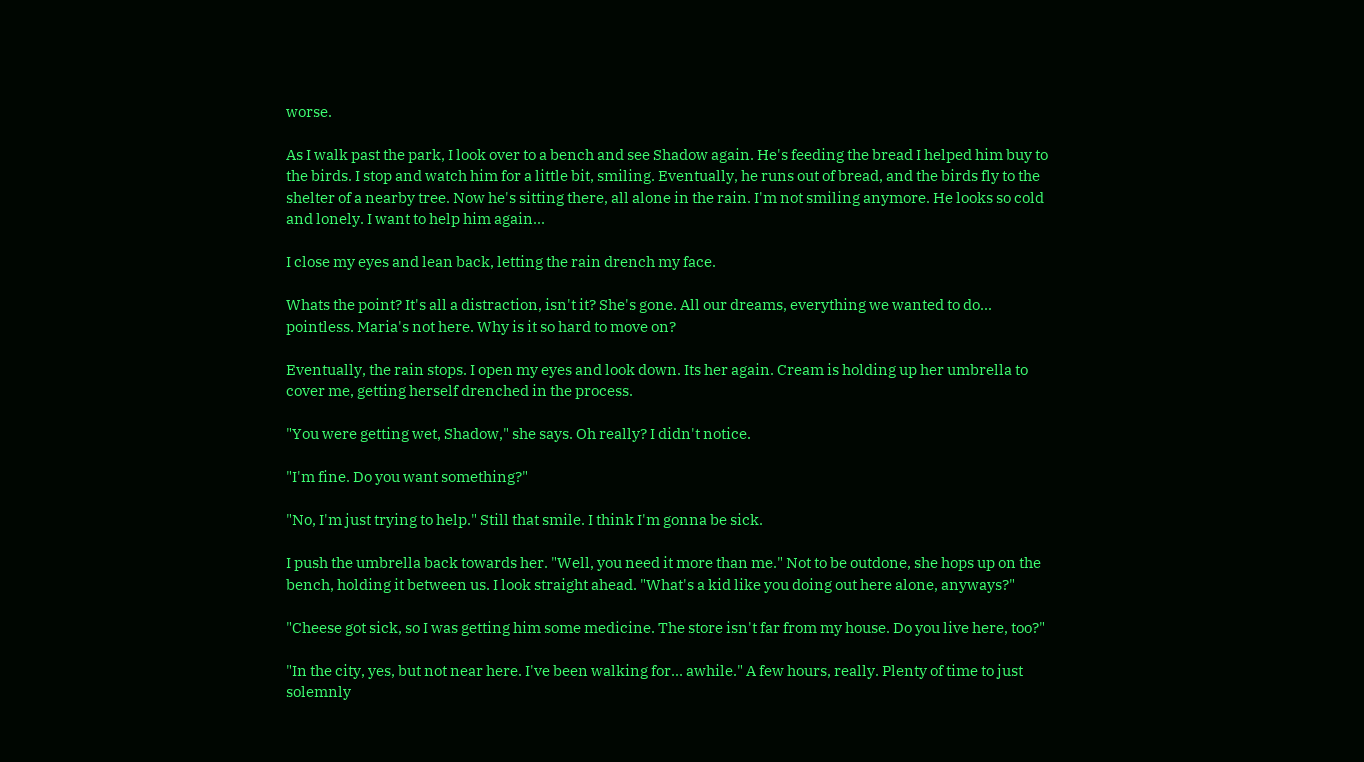worse.

As I walk past the park, I look over to a bench and see Shadow again. He's feeding the bread I helped him buy to the birds. I stop and watch him for a little bit, smiling. Eventually, he runs out of bread, and the birds fly to the shelter of a nearby tree. Now he's sitting there, all alone in the rain. I'm not smiling anymore. He looks so cold and lonely. I want to help him again...

I close my eyes and lean back, letting the rain drench my face.

Whats the point? It's all a distraction, isn't it? She's gone. All our dreams, everything we wanted to do... pointless. Maria's not here. Why is it so hard to move on?

Eventually, the rain stops. I open my eyes and look down. Its her again. Cream is holding up her umbrella to cover me, getting herself drenched in the process.

"You were getting wet, Shadow," she says. Oh really? I didn't notice.

"I'm fine. Do you want something?"

"No, I'm just trying to help." Still that smile. I think I'm gonna be sick.

I push the umbrella back towards her. "Well, you need it more than me." Not to be outdone, she hops up on the bench, holding it between us. I look straight ahead. "What's a kid like you doing out here alone, anyways?"

"Cheese got sick, so I was getting him some medicine. The store isn't far from my house. Do you live here, too?"

"In the city, yes, but not near here. I've been walking for... awhile." A few hours, really. Plenty of time to just solemnly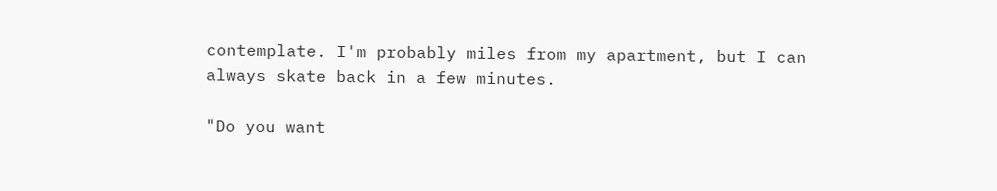contemplate. I'm probably miles from my apartment, but I can always skate back in a few minutes.

"Do you want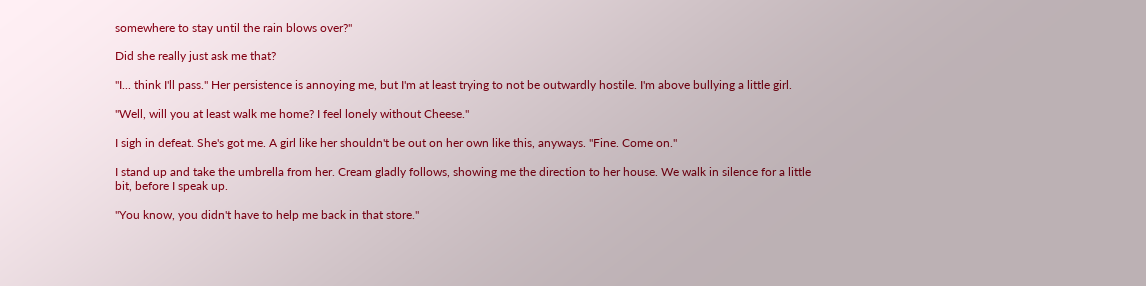somewhere to stay until the rain blows over?"

Did she really just ask me that?

"I... think I'll pass." Her persistence is annoying me, but I'm at least trying to not be outwardly hostile. I'm above bullying a little girl.

"Well, will you at least walk me home? I feel lonely without Cheese."

I sigh in defeat. She's got me. A girl like her shouldn't be out on her own like this, anyways. "Fine. Come on."

I stand up and take the umbrella from her. Cream gladly follows, showing me the direction to her house. We walk in silence for a little bit, before I speak up.

"You know, you didn't have to help me back in that store."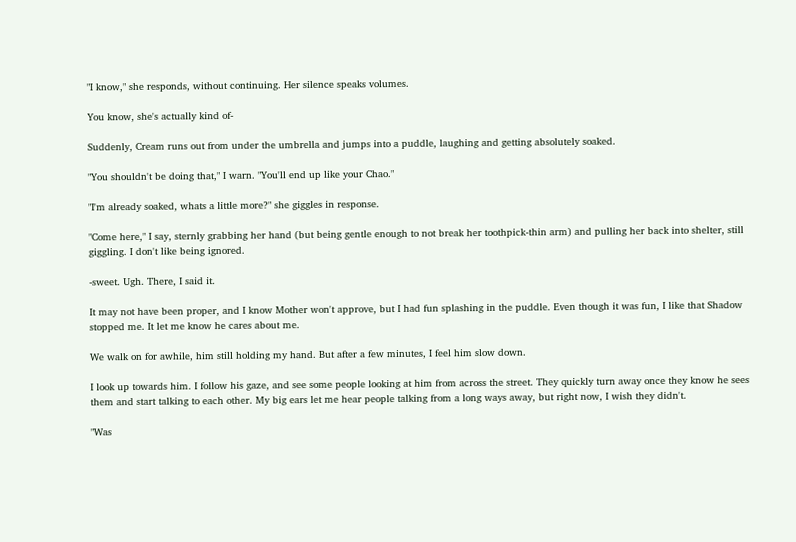"I know," she responds, without continuing. Her silence speaks volumes.

You know, she's actually kind of-

Suddenly, Cream runs out from under the umbrella and jumps into a puddle, laughing and getting absolutely soaked.

"You shouldn't be doing that," I warn. "You'll end up like your Chao."

"I'm already soaked, whats a little more?" she giggles in response.

"Come here," I say, sternly grabbing her hand (but being gentle enough to not break her toothpick-thin arm) and pulling her back into shelter, still giggling. I don't like being ignored.

-sweet. Ugh. There, I said it.

It may not have been proper, and I know Mother won't approve, but I had fun splashing in the puddle. Even though it was fun, I like that Shadow stopped me. It let me know he cares about me.

We walk on for awhile, him still holding my hand. But after a few minutes, I feel him slow down.

I look up towards him. I follow his gaze, and see some people looking at him from across the street. They quickly turn away once they know he sees them and start talking to each other. My big ears let me hear people talking from a long ways away, but right now, I wish they didn't.

"Was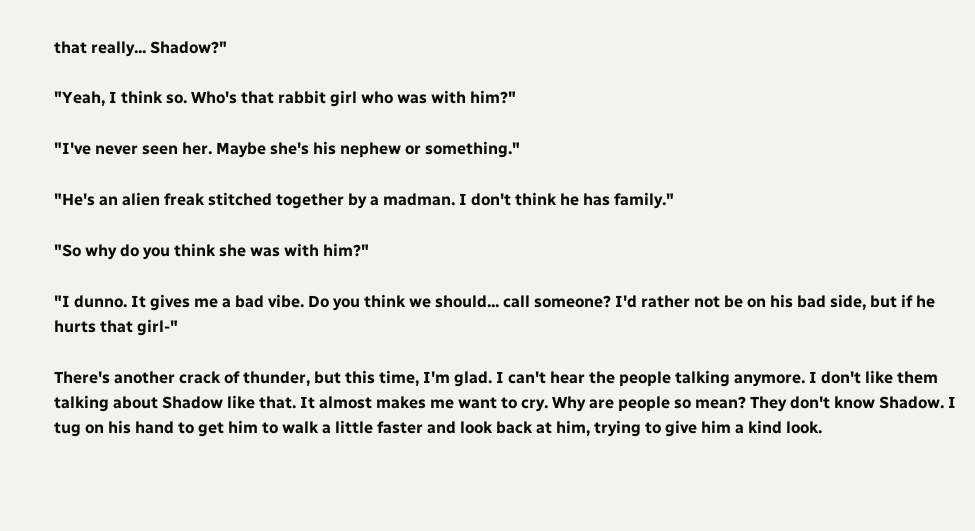that really... Shadow?"

"Yeah, I think so. Who's that rabbit girl who was with him?"

"I've never seen her. Maybe she's his nephew or something."

"He's an alien freak stitched together by a madman. I don't think he has family."

"So why do you think she was with him?"

"I dunno. It gives me a bad vibe. Do you think we should... call someone? I'd rather not be on his bad side, but if he hurts that girl-"

There's another crack of thunder, but this time, I'm glad. I can't hear the people talking anymore. I don't like them talking about Shadow like that. It almost makes me want to cry. Why are people so mean? They don't know Shadow. I tug on his hand to get him to walk a little faster and look back at him, trying to give him a kind look.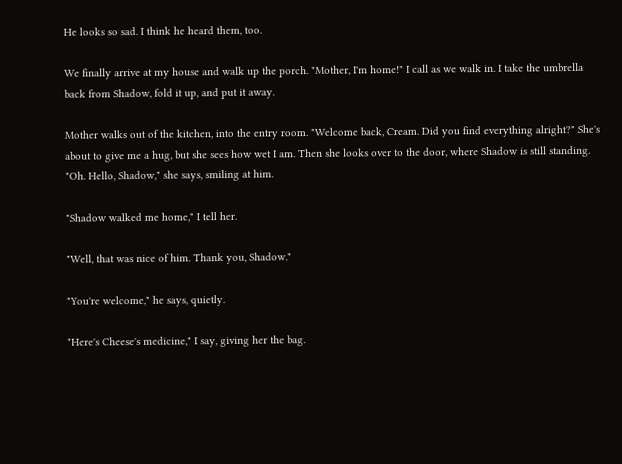He looks so sad. I think he heard them, too.

We finally arrive at my house and walk up the porch. "Mother, I'm home!" I call as we walk in. I take the umbrella back from Shadow, fold it up, and put it away.

Mother walks out of the kitchen, into the entry room. "Welcome back, Cream. Did you find everything alright?" She's about to give me a hug, but she sees how wet I am. Then she looks over to the door, where Shadow is still standing. "Oh. Hello, Shadow," she says, smiling at him.

"Shadow walked me home," I tell her.

"Well, that was nice of him. Thank you, Shadow."

"You're welcome," he says, quietly.

"Here's Cheese's medicine," I say, giving her the bag.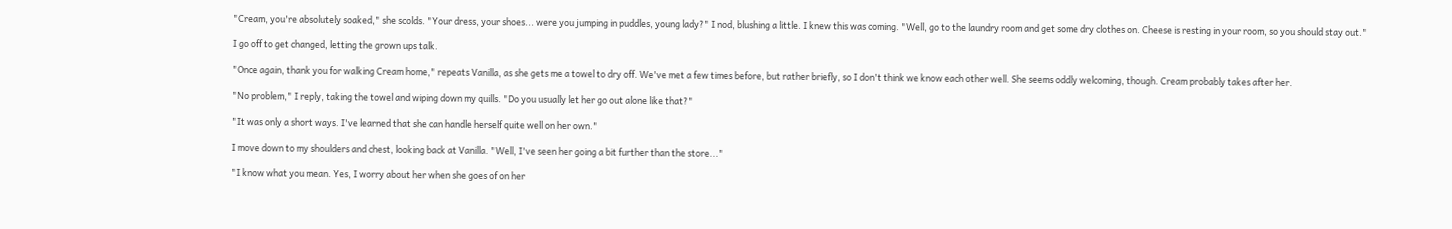"Cream, you're absolutely soaked," she scolds. "Your dress, your shoes... were you jumping in puddles, young lady?" I nod, blushing a little. I knew this was coming. "Well, go to the laundry room and get some dry clothes on. Cheese is resting in your room, so you should stay out."

I go off to get changed, letting the grown ups talk.

"Once again, thank you for walking Cream home," repeats Vanilla, as she gets me a towel to dry off. We've met a few times before, but rather briefly, so I don't think we know each other well. She seems oddly welcoming, though. Cream probably takes after her.

"No problem," I reply, taking the towel and wiping down my quills. "Do you usually let her go out alone like that?"

"It was only a short ways. I've learned that she can handle herself quite well on her own."

I move down to my shoulders and chest, looking back at Vanilla. "Well, I've seen her going a bit further than the store..."

"I know what you mean. Yes, I worry about her when she goes of on her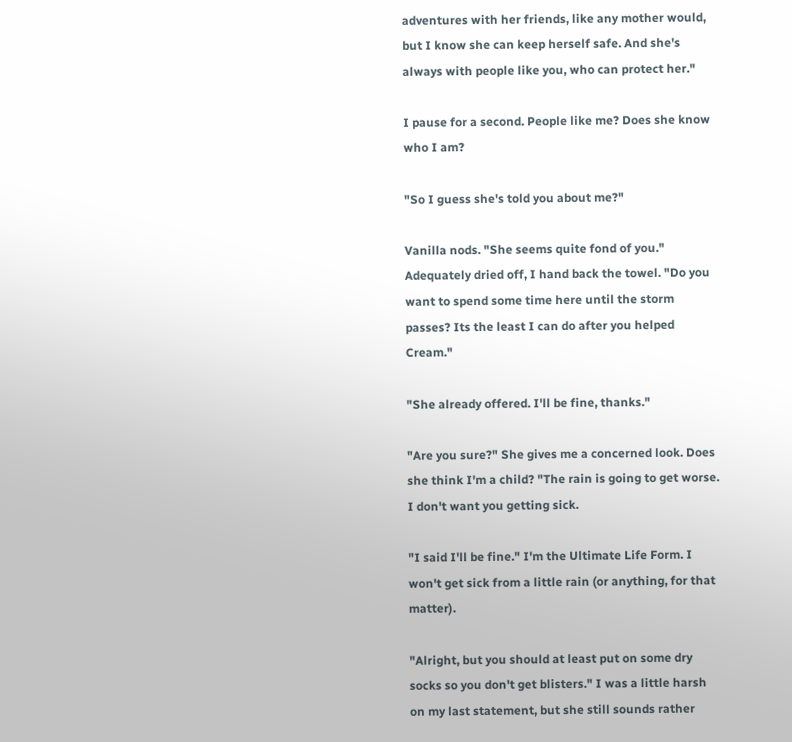adventures with her friends, like any mother would, but I know she can keep herself safe. And she's always with people like you, who can protect her."

I pause for a second. People like me? Does she know who I am?

"So I guess she's told you about me?"

Vanilla nods. "She seems quite fond of you." Adequately dried off, I hand back the towel. "Do you want to spend some time here until the storm passes? Its the least I can do after you helped Cream."

"She already offered. I'll be fine, thanks."

"Are you sure?" She gives me a concerned look. Does she think I'm a child? "The rain is going to get worse. I don't want you getting sick.

"I said I'll be fine." I'm the Ultimate Life Form. I won't get sick from a little rain (or anything, for that matter).

"Alright, but you should at least put on some dry socks so you don't get blisters." I was a little harsh on my last statement, but she still sounds rather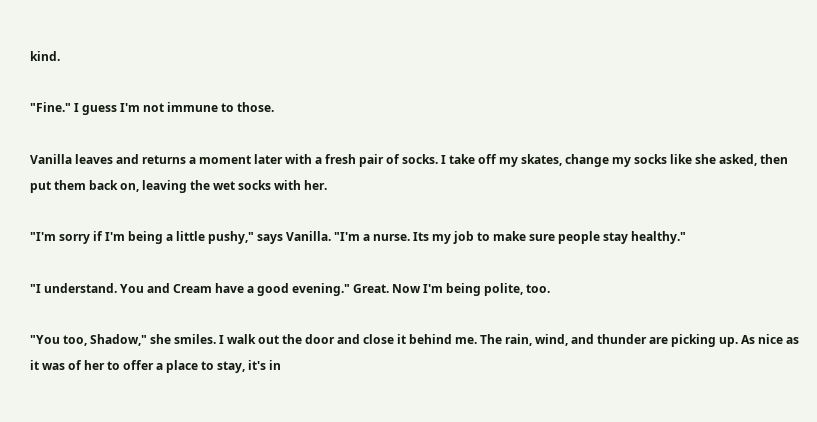kind.

"Fine." I guess I'm not immune to those.

Vanilla leaves and returns a moment later with a fresh pair of socks. I take off my skates, change my socks like she asked, then put them back on, leaving the wet socks with her.

"I'm sorry if I'm being a little pushy," says Vanilla. "I'm a nurse. Its my job to make sure people stay healthy."

"I understand. You and Cream have a good evening." Great. Now I'm being polite, too.

"You too, Shadow," she smiles. I walk out the door and close it behind me. The rain, wind, and thunder are picking up. As nice as it was of her to offer a place to stay, it's in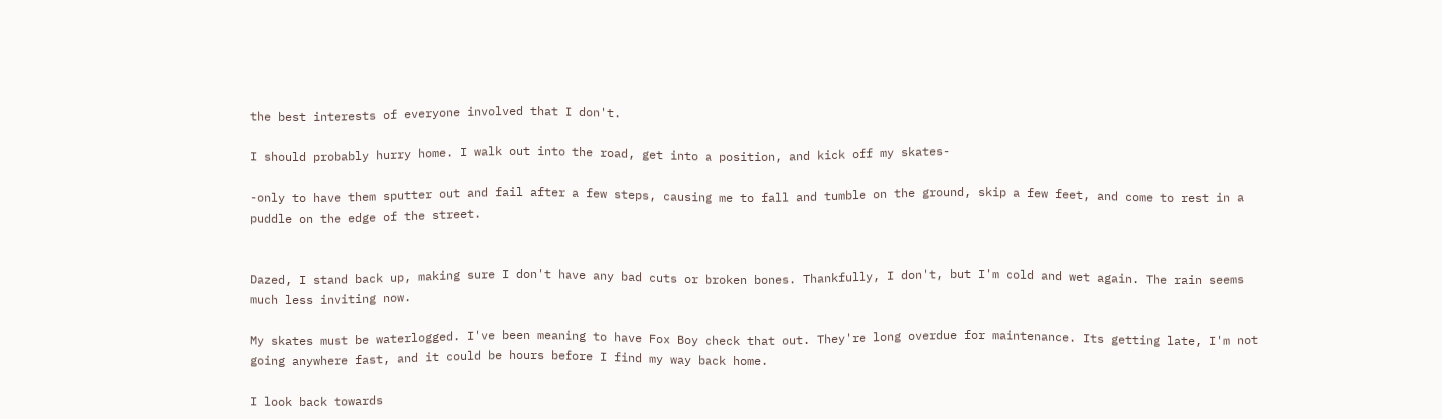the best interests of everyone involved that I don't.

I should probably hurry home. I walk out into the road, get into a position, and kick off my skates-

-only to have them sputter out and fail after a few steps, causing me to fall and tumble on the ground, skip a few feet, and come to rest in a puddle on the edge of the street.


Dazed, I stand back up, making sure I don't have any bad cuts or broken bones. Thankfully, I don't, but I'm cold and wet again. The rain seems much less inviting now.

My skates must be waterlogged. I've been meaning to have Fox Boy check that out. They're long overdue for maintenance. Its getting late, I'm not going anywhere fast, and it could be hours before I find my way back home.

I look back towards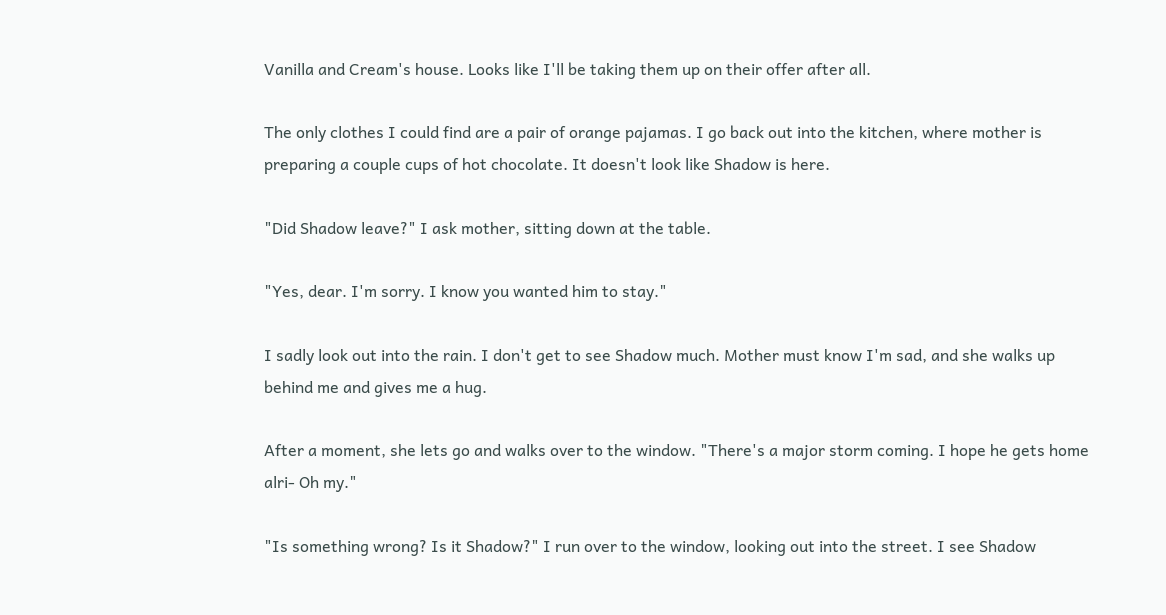Vanilla and Cream's house. Looks like I'll be taking them up on their offer after all.

The only clothes I could find are a pair of orange pajamas. I go back out into the kitchen, where mother is preparing a couple cups of hot chocolate. It doesn't look like Shadow is here.

"Did Shadow leave?" I ask mother, sitting down at the table.

"Yes, dear. I'm sorry. I know you wanted him to stay."

I sadly look out into the rain. I don't get to see Shadow much. Mother must know I'm sad, and she walks up behind me and gives me a hug.

After a moment, she lets go and walks over to the window. "There's a major storm coming. I hope he gets home alri- Oh my."

"Is something wrong? Is it Shadow?" I run over to the window, looking out into the street. I see Shadow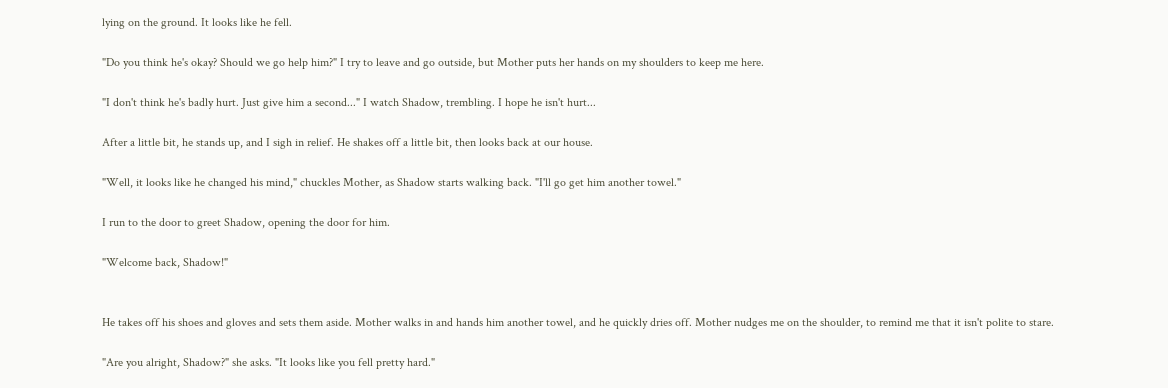lying on the ground. It looks like he fell.

"Do you think he's okay? Should we go help him?" I try to leave and go outside, but Mother puts her hands on my shoulders to keep me here.

"I don't think he's badly hurt. Just give him a second..." I watch Shadow, trembling. I hope he isn't hurt...

After a little bit, he stands up, and I sigh in relief. He shakes off a little bit, then looks back at our house.

"Well, it looks like he changed his mind," chuckles Mother, as Shadow starts walking back. "I'll go get him another towel."

I run to the door to greet Shadow, opening the door for him.

"Welcome back, Shadow!"


He takes off his shoes and gloves and sets them aside. Mother walks in and hands him another towel, and he quickly dries off. Mother nudges me on the shoulder, to remind me that it isn't polite to stare.

"Are you alright, Shadow?" she asks. "It looks like you fell pretty hard."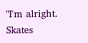"I'm alright. Skates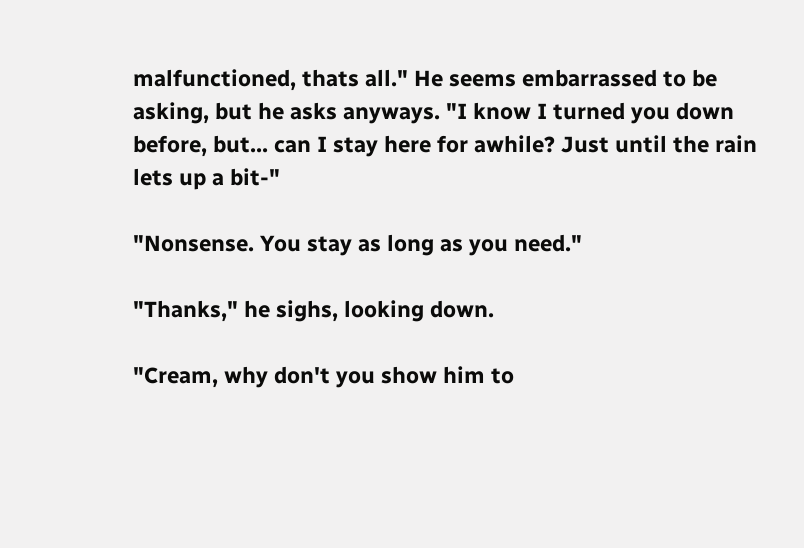malfunctioned, thats all." He seems embarrassed to be asking, but he asks anyways. "I know I turned you down before, but... can I stay here for awhile? Just until the rain lets up a bit-"

"Nonsense. You stay as long as you need."

"Thanks," he sighs, looking down.

"Cream, why don't you show him to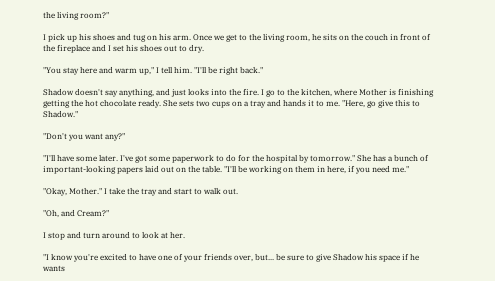the living room?"

I pick up his shoes and tug on his arm. Once we get to the living room, he sits on the couch in front of the fireplace and I set his shoes out to dry.

"You stay here and warm up," I tell him. "I'll be right back."

Shadow doesn't say anything, and just looks into the fire. I go to the kitchen, where Mother is finishing getting the hot chocolate ready. She sets two cups on a tray and hands it to me. "Here, go give this to Shadow."

"Don't you want any?"

"I'll have some later. I've got some paperwork to do for the hospital by tomorrow." She has a bunch of important-looking papers laid out on the table. "I'll be working on them in here, if you need me."

"Okay, Mother." I take the tray and start to walk out.

"Oh, and Cream?"

I stop and turn around to look at her.

"I know you're excited to have one of your friends over, but... be sure to give Shadow his space if he wants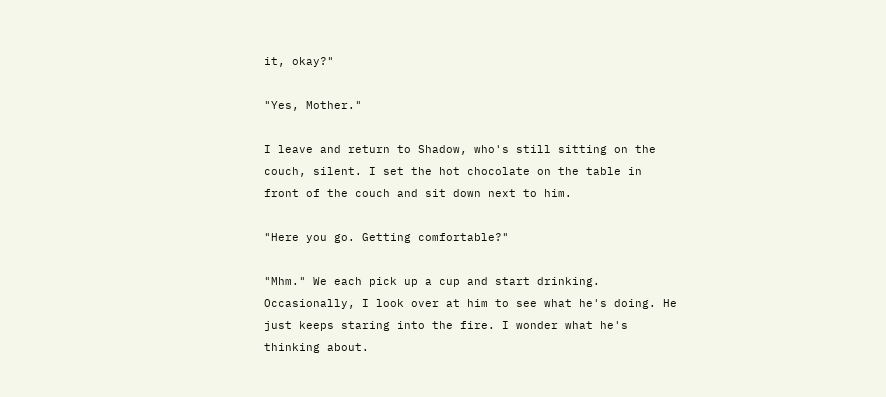it, okay?"

"Yes, Mother."

I leave and return to Shadow, who's still sitting on the couch, silent. I set the hot chocolate on the table in front of the couch and sit down next to him.

"Here you go. Getting comfortable?"

"Mhm." We each pick up a cup and start drinking. Occasionally, I look over at him to see what he's doing. He just keeps staring into the fire. I wonder what he's thinking about.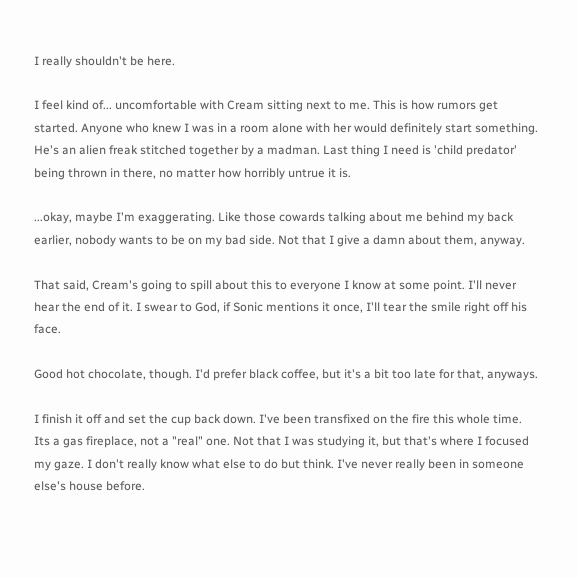I really shouldn't be here.

I feel kind of... uncomfortable with Cream sitting next to me. This is how rumors get started. Anyone who knew I was in a room alone with her would definitely start something. He's an alien freak stitched together by a madman. Last thing I need is 'child predator' being thrown in there, no matter how horribly untrue it is.

...okay, maybe I'm exaggerating. Like those cowards talking about me behind my back earlier, nobody wants to be on my bad side. Not that I give a damn about them, anyway.

That said, Cream's going to spill about this to everyone I know at some point. I'll never hear the end of it. I swear to God, if Sonic mentions it once, I'll tear the smile right off his face.

Good hot chocolate, though. I'd prefer black coffee, but it's a bit too late for that, anyways.

I finish it off and set the cup back down. I've been transfixed on the fire this whole time. Its a gas fireplace, not a "real" one. Not that I was studying it, but that's where I focused my gaze. I don't really know what else to do but think. I've never really been in someone else's house before.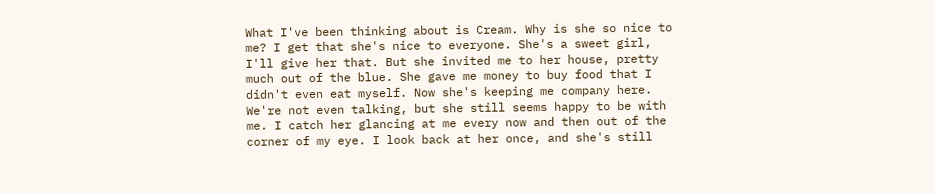What I've been thinking about is Cream. Why is she so nice to me? I get that she's nice to everyone. She's a sweet girl, I'll give her that. But she invited me to her house, pretty much out of the blue. She gave me money to buy food that I didn't even eat myself. Now she's keeping me company here. We're not even talking, but she still seems happy to be with me. I catch her glancing at me every now and then out of the corner of my eye. I look back at her once, and she's still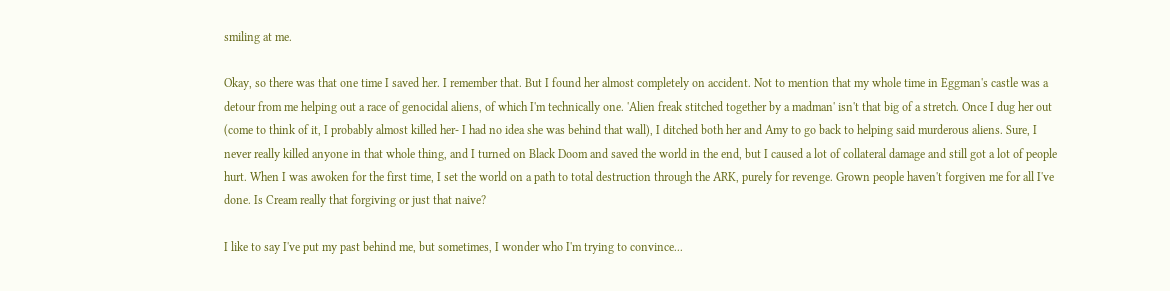smiling at me.

Okay, so there was that one time I saved her. I remember that. But I found her almost completely on accident. Not to mention that my whole time in Eggman's castle was a detour from me helping out a race of genocidal aliens, of which I'm technically one. 'Alien freak stitched together by a madman' isn't that big of a stretch. Once I dug her out (come to think of it, I probably almost killed her- I had no idea she was behind that wall), I ditched both her and Amy to go back to helping said murderous aliens. Sure, I never really killed anyone in that whole thing, and I turned on Black Doom and saved the world in the end, but I caused a lot of collateral damage and still got a lot of people hurt. When I was awoken for the first time, I set the world on a path to total destruction through the ARK, purely for revenge. Grown people haven't forgiven me for all I've done. Is Cream really that forgiving or just that naive?

I like to say I've put my past behind me, but sometimes, I wonder who I'm trying to convince...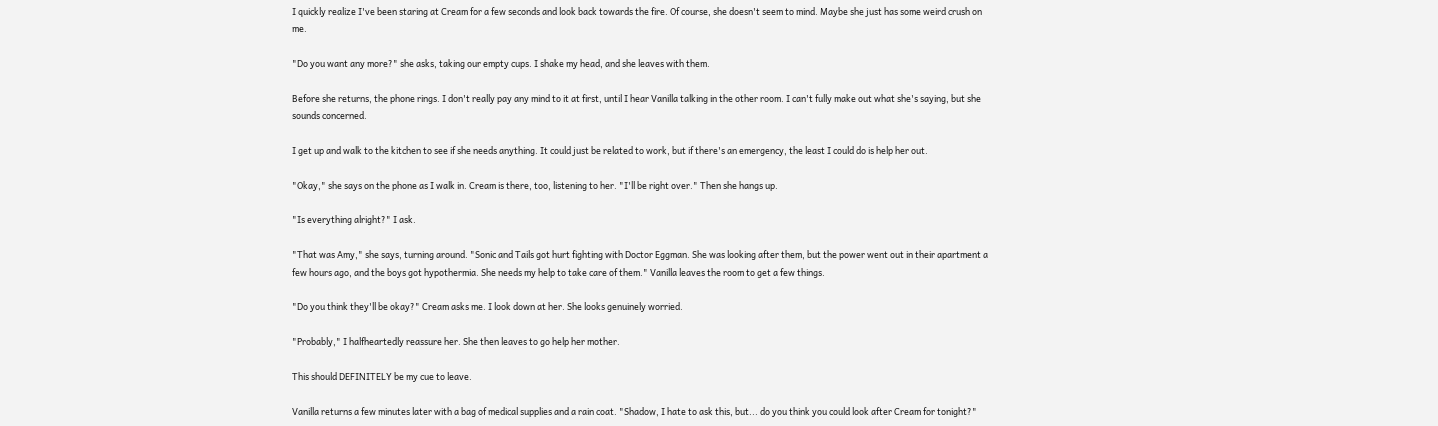I quickly realize I've been staring at Cream for a few seconds and look back towards the fire. Of course, she doesn't seem to mind. Maybe she just has some weird crush on me.

"Do you want any more?" she asks, taking our empty cups. I shake my head, and she leaves with them.

Before she returns, the phone rings. I don't really pay any mind to it at first, until I hear Vanilla talking in the other room. I can't fully make out what she's saying, but she sounds concerned.

I get up and walk to the kitchen to see if she needs anything. It could just be related to work, but if there's an emergency, the least I could do is help her out.

"Okay," she says on the phone as I walk in. Cream is there, too, listening to her. "I'll be right over." Then she hangs up.

"Is everything alright?" I ask.

"That was Amy," she says, turning around. "Sonic and Tails got hurt fighting with Doctor Eggman. She was looking after them, but the power went out in their apartment a few hours ago, and the boys got hypothermia. She needs my help to take care of them." Vanilla leaves the room to get a few things.

"Do you think they'll be okay?" Cream asks me. I look down at her. She looks genuinely worried.

"Probably," I halfheartedly reassure her. She then leaves to go help her mother.

This should DEFINITELY be my cue to leave.

Vanilla returns a few minutes later with a bag of medical supplies and a rain coat. "Shadow, I hate to ask this, but... do you think you could look after Cream for tonight?"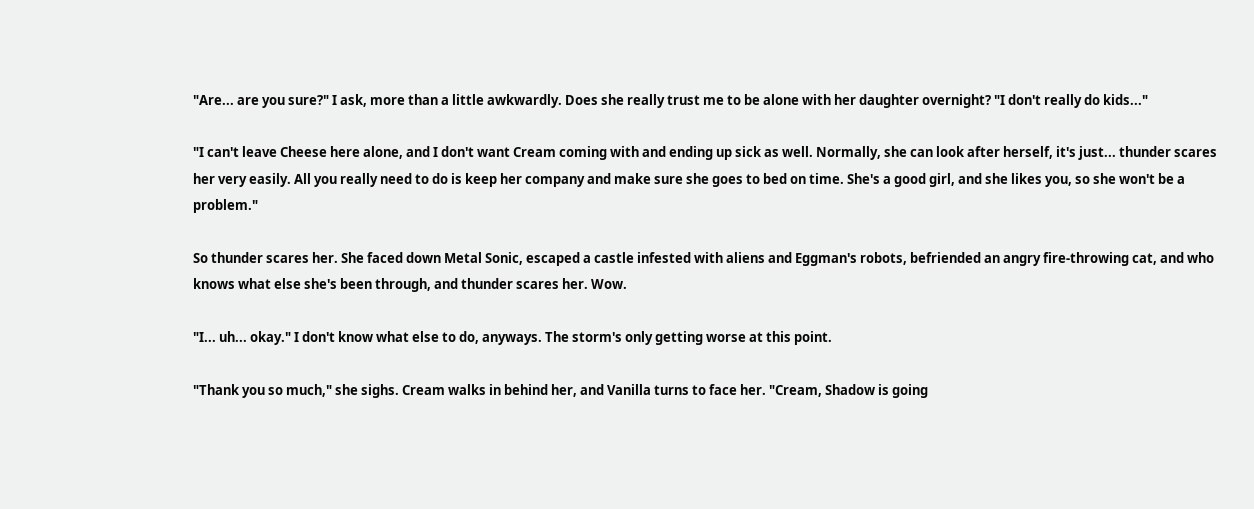"Are... are you sure?" I ask, more than a little awkwardly. Does she really trust me to be alone with her daughter overnight? "I don't really do kids..."

"I can't leave Cheese here alone, and I don't want Cream coming with and ending up sick as well. Normally, she can look after herself, it's just... thunder scares her very easily. All you really need to do is keep her company and make sure she goes to bed on time. She's a good girl, and she likes you, so she won't be a problem."

So thunder scares her. She faced down Metal Sonic, escaped a castle infested with aliens and Eggman's robots, befriended an angry fire-throwing cat, and who knows what else she's been through, and thunder scares her. Wow.

"I... uh... okay." I don't know what else to do, anyways. The storm's only getting worse at this point.

"Thank you so much," she sighs. Cream walks in behind her, and Vanilla turns to face her. "Cream, Shadow is going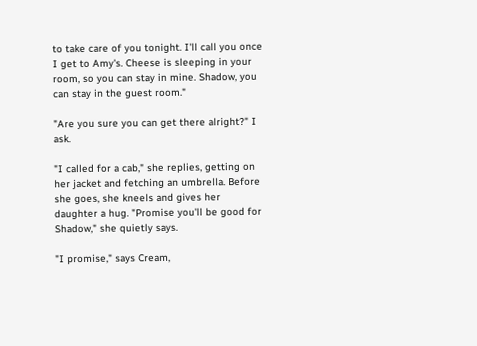to take care of you tonight. I'll call you once I get to Amy's. Cheese is sleeping in your room, so you can stay in mine. Shadow, you can stay in the guest room."

"Are you sure you can get there alright?" I ask.

"I called for a cab," she replies, getting on her jacket and fetching an umbrella. Before she goes, she kneels and gives her daughter a hug. "Promise you'll be good for Shadow," she quietly says.

"I promise," says Cream,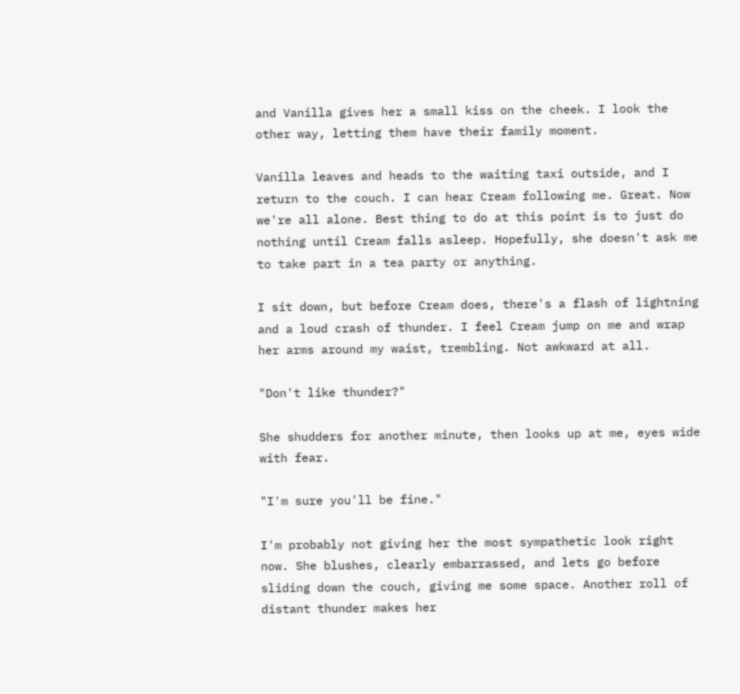and Vanilla gives her a small kiss on the cheek. I look the other way, letting them have their family moment.

Vanilla leaves and heads to the waiting taxi outside, and I return to the couch. I can hear Cream following me. Great. Now we're all alone. Best thing to do at this point is to just do nothing until Cream falls asleep. Hopefully, she doesn't ask me to take part in a tea party or anything.

I sit down, but before Cream does, there's a flash of lightning and a loud crash of thunder. I feel Cream jump on me and wrap her arms around my waist, trembling. Not awkward at all.

"Don't like thunder?"

She shudders for another minute, then looks up at me, eyes wide with fear.

"I'm sure you'll be fine."

I'm probably not giving her the most sympathetic look right now. She blushes, clearly embarrassed, and lets go before sliding down the couch, giving me some space. Another roll of distant thunder makes her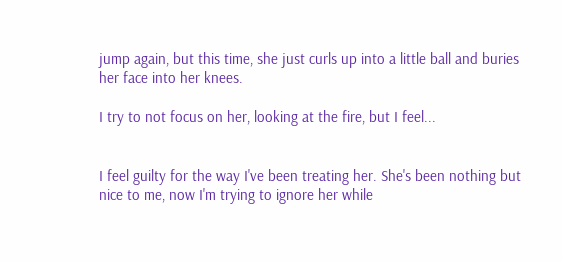jump again, but this time, she just curls up into a little ball and buries her face into her knees.

I try to not focus on her, looking at the fire, but I feel...


I feel guilty for the way I've been treating her. She's been nothing but nice to me, now I'm trying to ignore her while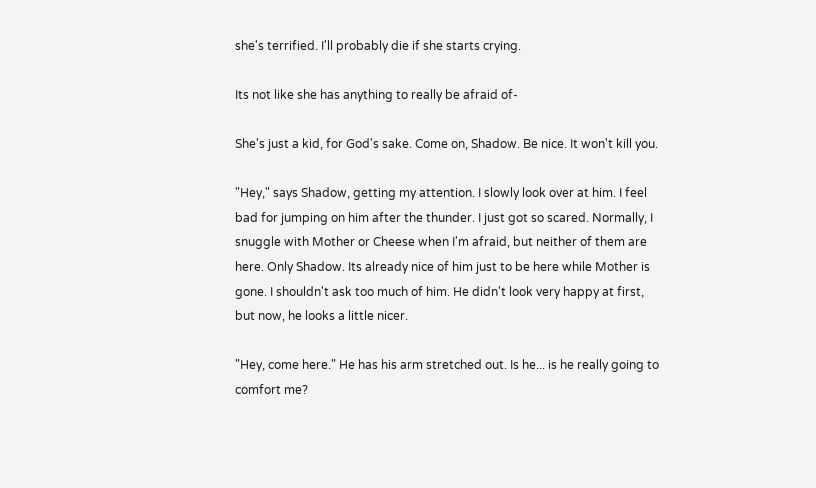she's terrified. I'll probably die if she starts crying.

Its not like she has anything to really be afraid of-

She's just a kid, for God's sake. Come on, Shadow. Be nice. It won't kill you.

"Hey," says Shadow, getting my attention. I slowly look over at him. I feel bad for jumping on him after the thunder. I just got so scared. Normally, I snuggle with Mother or Cheese when I'm afraid, but neither of them are here. Only Shadow. Its already nice of him just to be here while Mother is gone. I shouldn't ask too much of him. He didn't look very happy at first, but now, he looks a little nicer.

"Hey, come here." He has his arm stretched out. Is he... is he really going to comfort me?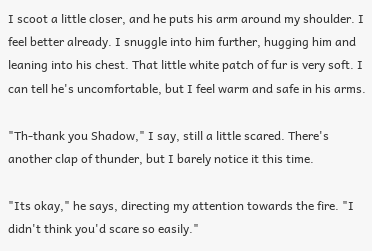I scoot a little closer, and he puts his arm around my shoulder. I feel better already. I snuggle into him further, hugging him and leaning into his chest. That little white patch of fur is very soft. I can tell he's uncomfortable, but I feel warm and safe in his arms.

"Th-thank you Shadow," I say, still a little scared. There's another clap of thunder, but I barely notice it this time.

"Its okay," he says, directing my attention towards the fire. "I didn't think you'd scare so easily."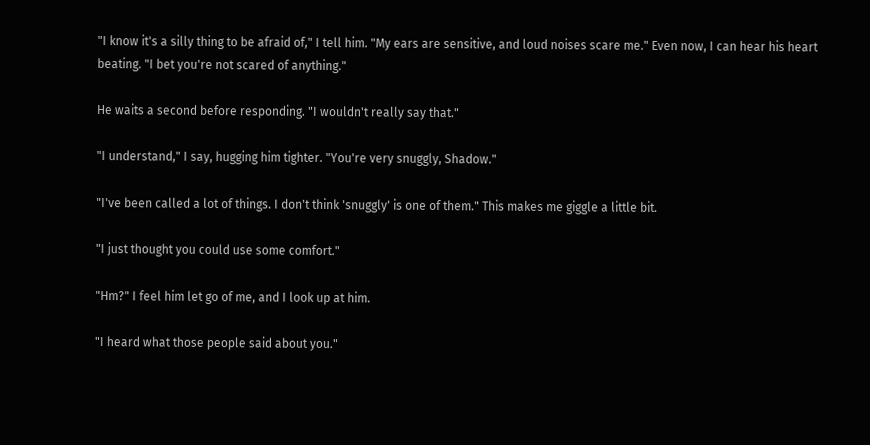"I know it's a silly thing to be afraid of," I tell him. "My ears are sensitive, and loud noises scare me." Even now, I can hear his heart beating. "I bet you're not scared of anything."

He waits a second before responding. "I wouldn't really say that."

"I understand," I say, hugging him tighter. "You're very snuggly, Shadow."

"I've been called a lot of things. I don't think 'snuggly' is one of them." This makes me giggle a little bit.

"I just thought you could use some comfort."

"Hm?" I feel him let go of me, and I look up at him.

"I heard what those people said about you."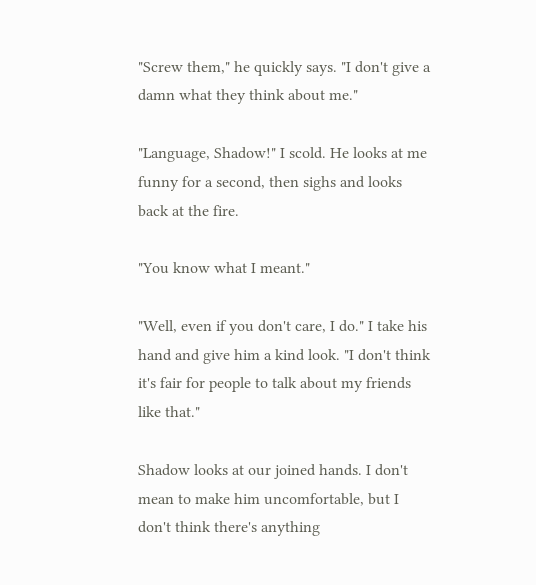"Screw them," he quickly says. "I don't give a damn what they think about me."

"Language, Shadow!" I scold. He looks at me funny for a second, then sighs and looks back at the fire.

"You know what I meant."

"Well, even if you don't care, I do." I take his hand and give him a kind look. "I don't think it's fair for people to talk about my friends like that."

Shadow looks at our joined hands. I don't mean to make him uncomfortable, but I don't think there's anything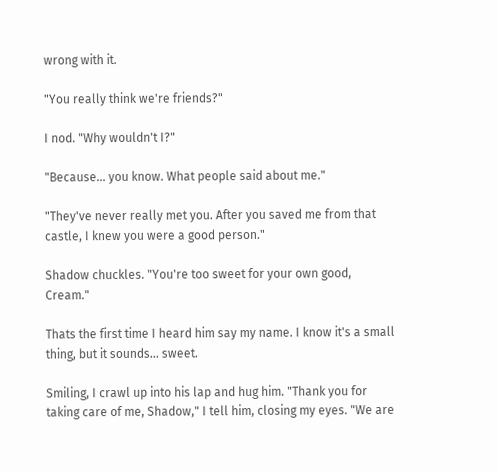wrong with it.

"You really think we're friends?"

I nod. "Why wouldn't I?"

"Because... you know. What people said about me."

"They've never really met you. After you saved me from that castle, I knew you were a good person."

Shadow chuckles. "You're too sweet for your own good, Cream."

Thats the first time I heard him say my name. I know it's a small thing, but it sounds... sweet.

Smiling, I crawl up into his lap and hug him. "Thank you for taking care of me, Shadow," I tell him, closing my eyes. "We are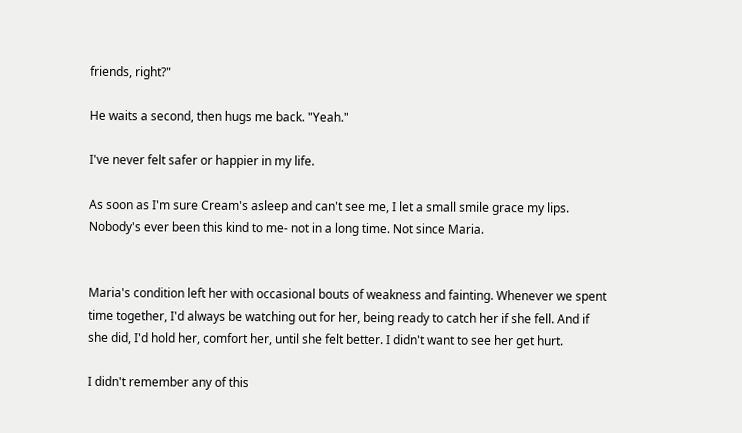friends, right?"

He waits a second, then hugs me back. "Yeah."

I've never felt safer or happier in my life.

As soon as I'm sure Cream's asleep and can't see me, I let a small smile grace my lips. Nobody's ever been this kind to me- not in a long time. Not since Maria.


Maria's condition left her with occasional bouts of weakness and fainting. Whenever we spent time together, I'd always be watching out for her, being ready to catch her if she fell. And if she did, I'd hold her, comfort her, until she felt better. I didn't want to see her get hurt.

I didn't remember any of this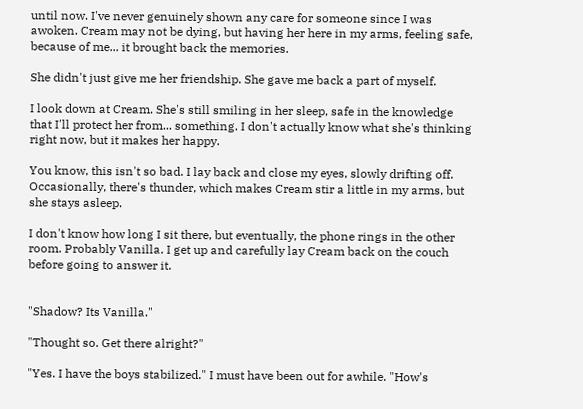until now. I've never genuinely shown any care for someone since I was awoken. Cream may not be dying, but having her here in my arms, feeling safe, because of me... it brought back the memories.

She didn't just give me her friendship. She gave me back a part of myself.

I look down at Cream. She's still smiling in her sleep, safe in the knowledge that I'll protect her from... something. I don't actually know what she's thinking right now, but it makes her happy.

You know, this isn't so bad. I lay back and close my eyes, slowly drifting off. Occasionally, there's thunder, which makes Cream stir a little in my arms, but she stays asleep.

I don't know how long I sit there, but eventually, the phone rings in the other room. Probably Vanilla. I get up and carefully lay Cream back on the couch before going to answer it.


"Shadow? Its Vanilla."

"Thought so. Get there alright?"

"Yes. I have the boys stabilized." I must have been out for awhile. "How's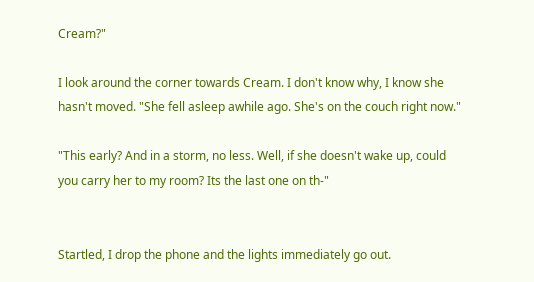Cream?"

I look around the corner towards Cream. I don't know why, I know she hasn't moved. "She fell asleep awhile ago. She's on the couch right now."

"This early? And in a storm, no less. Well, if she doesn't wake up, could you carry her to my room? Its the last one on th-"


Startled, I drop the phone and the lights immediately go out.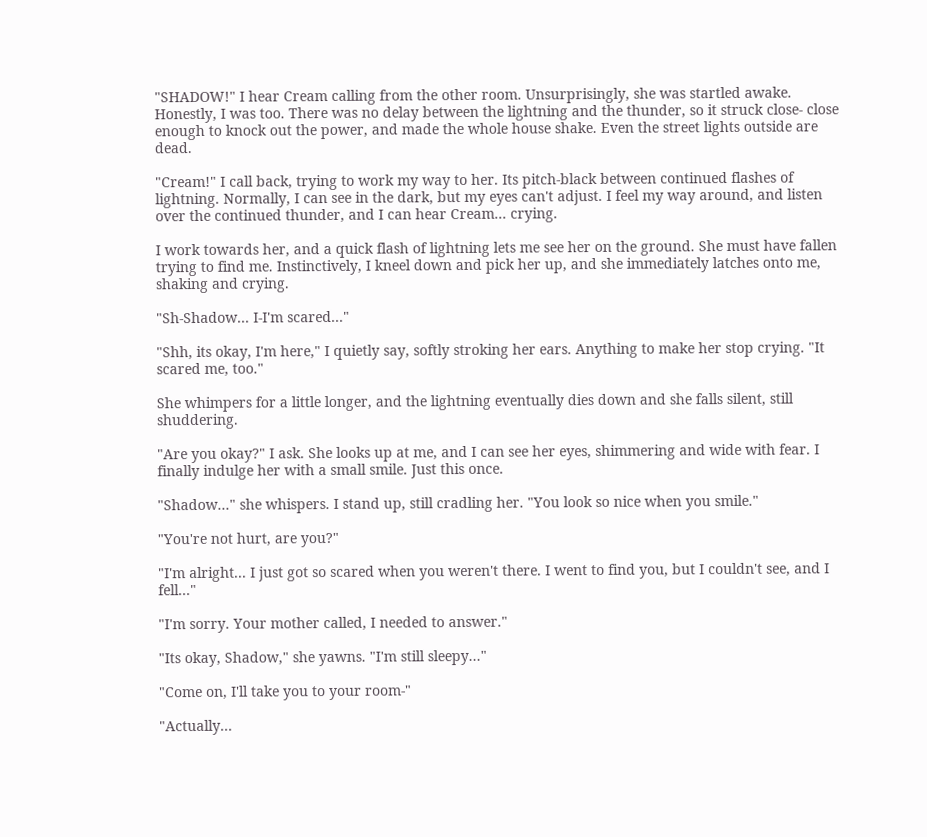"SHADOW!" I hear Cream calling from the other room. Unsurprisingly, she was startled awake. Honestly, I was too. There was no delay between the lightning and the thunder, so it struck close- close enough to knock out the power, and made the whole house shake. Even the street lights outside are dead.

"Cream!" I call back, trying to work my way to her. Its pitch-black between continued flashes of lightning. Normally, I can see in the dark, but my eyes can't adjust. I feel my way around, and listen over the continued thunder, and I can hear Cream... crying.

I work towards her, and a quick flash of lightning lets me see her on the ground. She must have fallen trying to find me. Instinctively, I kneel down and pick her up, and she immediately latches onto me, shaking and crying.

"Sh-Shadow... I-I'm scared..."

"Shh, its okay, I'm here," I quietly say, softly stroking her ears. Anything to make her stop crying. "It scared me, too."

She whimpers for a little longer, and the lightning eventually dies down and she falls silent, still shuddering.

"Are you okay?" I ask. She looks up at me, and I can see her eyes, shimmering and wide with fear. I finally indulge her with a small smile. Just this once.

"Shadow..." she whispers. I stand up, still cradling her. "You look so nice when you smile."

"You're not hurt, are you?"

"I'm alright... I just got so scared when you weren't there. I went to find you, but I couldn't see, and I fell..."

"I'm sorry. Your mother called, I needed to answer."

"Its okay, Shadow," she yawns. "I'm still sleepy..."

"Come on, I'll take you to your room-"

"Actually...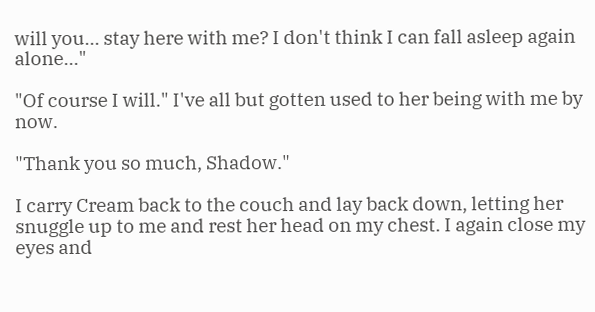will you... stay here with me? I don't think I can fall asleep again alone..."

"Of course I will." I've all but gotten used to her being with me by now.

"Thank you so much, Shadow."

I carry Cream back to the couch and lay back down, letting her snuggle up to me and rest her head on my chest. I again close my eyes and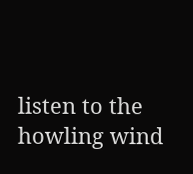listen to the howling wind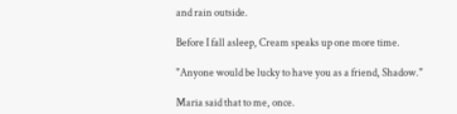and rain outside.

Before I fall asleep, Cream speaks up one more time.

"Anyone would be lucky to have you as a friend, Shadow."

Maria said that to me, once.